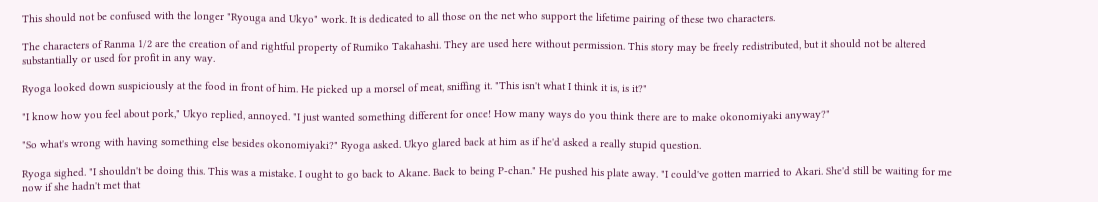This should not be confused with the longer "Ryouga and Ukyo" work. It is dedicated to all those on the net who support the lifetime pairing of these two characters.

The characters of Ranma 1/2 are the creation of and rightful property of Rumiko Takahashi. They are used here without permission. This story may be freely redistributed, but it should not be altered substantially or used for profit in any way.

Ryoga looked down suspiciously at the food in front of him. He picked up a morsel of meat, sniffing it. "This isn't what I think it is, is it?"

"I know how you feel about pork," Ukyo replied, annoyed. "I just wanted something different for once! How many ways do you think there are to make okonomiyaki anyway?"

"So what's wrong with having something else besides okonomiyaki?" Ryoga asked. Ukyo glared back at him as if he'd asked a really stupid question.

Ryoga sighed. "I shouldn't be doing this. This was a mistake. I ought to go back to Akane. Back to being P-chan." He pushed his plate away. "I could've gotten married to Akari. She'd still be waiting for me now if she hadn't met that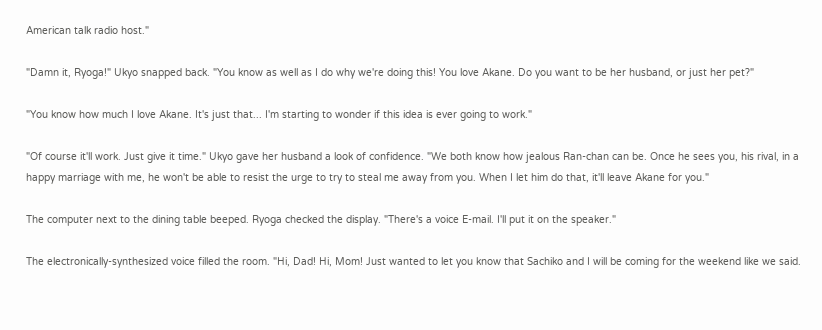American talk radio host."

"Damn it, Ryoga!" Ukyo snapped back. "You know as well as I do why we're doing this! You love Akane. Do you want to be her husband, or just her pet?"

"You know how much I love Akane. It's just that... I'm starting to wonder if this idea is ever going to work."

"Of course it'll work. Just give it time." Ukyo gave her husband a look of confidence. "We both know how jealous Ran-chan can be. Once he sees you, his rival, in a happy marriage with me, he won't be able to resist the urge to try to steal me away from you. When I let him do that, it'll leave Akane for you."

The computer next to the dining table beeped. Ryoga checked the display. "There's a voice E-mail. I'll put it on the speaker."

The electronically-synthesized voice filled the room. "Hi, Dad! Hi, Mom! Just wanted to let you know that Sachiko and I will be coming for the weekend like we said.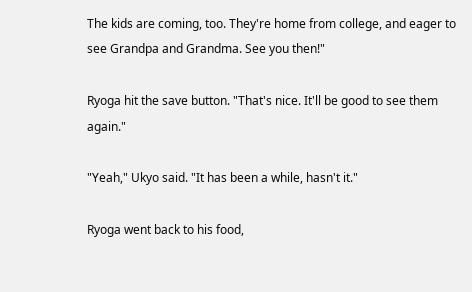The kids are coming, too. They're home from college, and eager to see Grandpa and Grandma. See you then!"

Ryoga hit the save button. "That's nice. It'll be good to see them again."

"Yeah," Ukyo said. "It has been a while, hasn't it."

Ryoga went back to his food,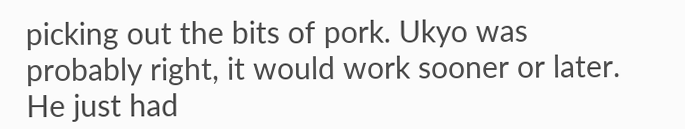picking out the bits of pork. Ukyo was probably right, it would work sooner or later. He just had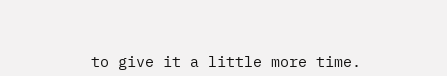to give it a little more time.